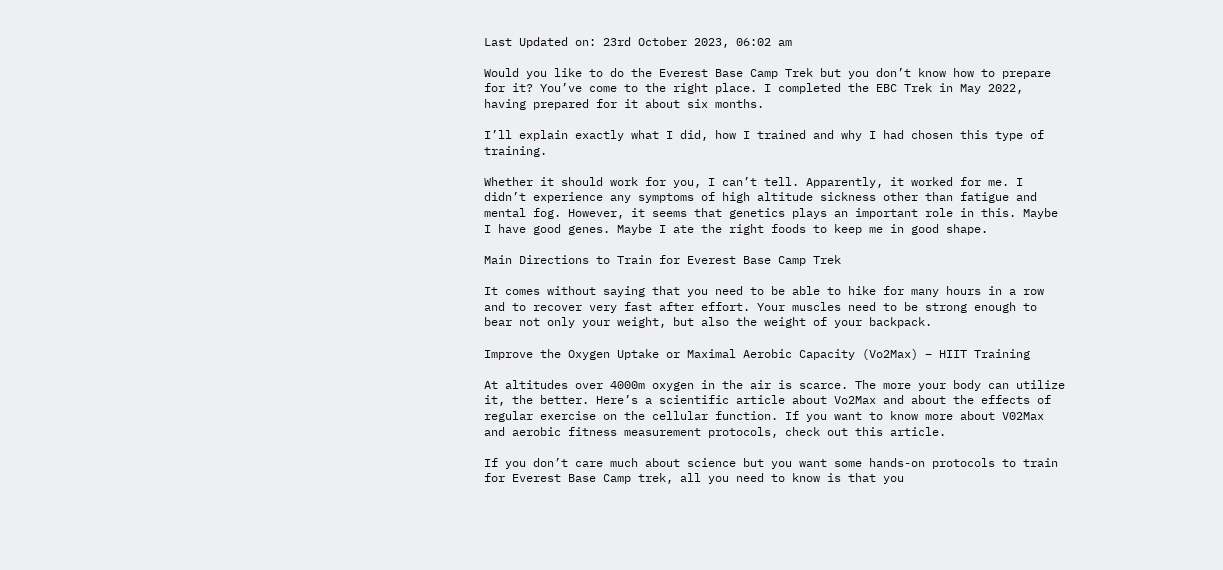Last Updated on: 23rd October 2023, 06:02 am

Would you like to do the Everest Base Camp Trek but you don’t know how to prepare for it? You’ve come to the right place. I completed the EBC Trek in May 2022, having prepared for it about six months.

I’ll explain exactly what I did, how I trained and why I had chosen this type of training.

Whether it should work for you, I can’t tell. Apparently, it worked for me. I didn’t experience any symptoms of high altitude sickness other than fatigue and mental fog. However, it seems that genetics plays an important role in this. Maybe I have good genes. Maybe I ate the right foods to keep me in good shape.

Main Directions to Train for Everest Base Camp Trek

It comes without saying that you need to be able to hike for many hours in a row and to recover very fast after effort. Your muscles need to be strong enough to bear not only your weight, but also the weight of your backpack.

Improve the Oxygen Uptake or Maximal Aerobic Capacity (Vo2Max) – HIIT Training

At altitudes over 4000m oxygen in the air is scarce. The more your body can utilize it, the better. Here’s a scientific article about Vo2Max and about the effects of regular exercise on the cellular function. If you want to know more about V02Max and aerobic fitness measurement protocols, check out this article.

If you don’t care much about science but you want some hands-on protocols to train for Everest Base Camp trek, all you need to know is that you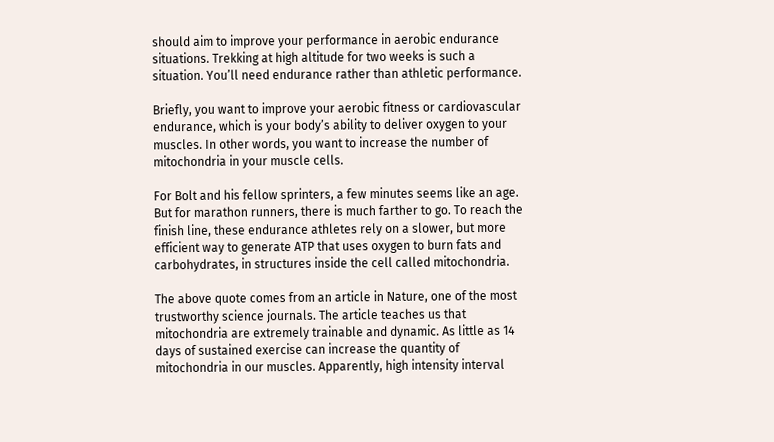should aim to improve your performance in aerobic endurance situations. Trekking at high altitude for two weeks is such a situation. You’ll need endurance rather than athletic performance.

Briefly, you want to improve your aerobic fitness or cardiovascular endurance, which is your body’s ability to deliver oxygen to your muscles. In other words, you want to increase the number of mitochondria in your muscle cells.

For Bolt and his fellow sprinters, a few minutes seems like an age. But for marathon runners, there is much farther to go. To reach the finish line, these endurance athletes rely on a slower, but more efficient way to generate ATP that uses oxygen to burn fats and carbohydrates, in structures inside the cell called mitochondria.

The above quote comes from an article in Nature, one of the most trustworthy science journals. The article teaches us that mitochondria are extremely trainable and dynamic. As little as 14 days of sustained exercise can increase the quantity of mitochondria in our muscles. Apparently, high intensity interval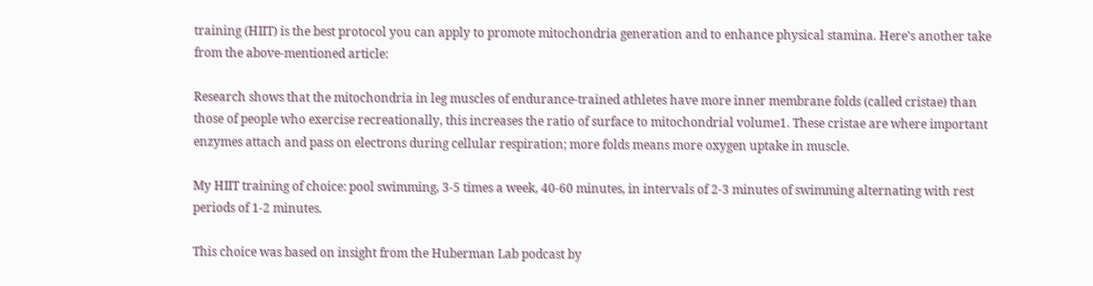training (HIIT) is the best protocol you can apply to promote mitochondria generation and to enhance physical stamina. Here’s another take from the above-mentioned article:

Research shows that the mitochondria in leg muscles of endurance-trained athletes have more inner membrane folds (called cristae) than those of people who exercise recreationally, this increases the ratio of surface to mitochondrial volume1. These cristae are where important enzymes attach and pass on electrons during cellular respiration; more folds means more oxygen uptake in muscle.

My HIIT training of choice: pool swimming, 3-5 times a week, 40-60 minutes, in intervals of 2-3 minutes of swimming alternating with rest periods of 1-2 minutes.

This choice was based on insight from the Huberman Lab podcast by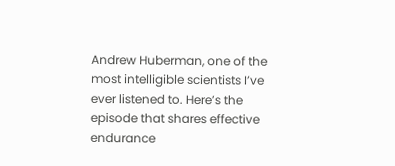Andrew Huberman, one of the most intelligible scientists I’ve ever listened to. Here’s the episode that shares effective endurance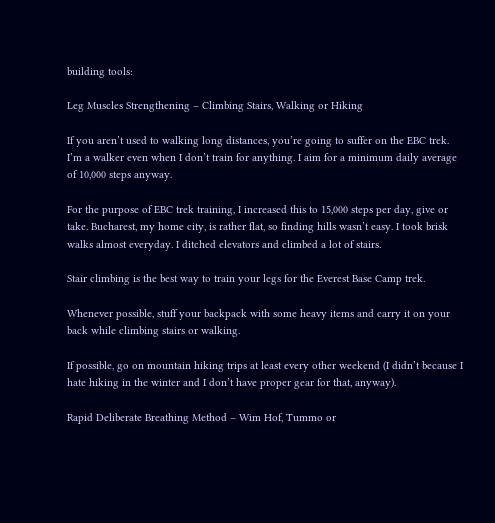building tools:

Leg Muscles Strengthening – Climbing Stairs, Walking or Hiking

If you aren’t used to walking long distances, you’re going to suffer on the EBC trek. I’m a walker even when I don’t train for anything. I aim for a minimum daily average of 10,000 steps anyway.

For the purpose of EBC trek training, I increased this to 15,000 steps per day, give or take. Bucharest, my home city, is rather flat, so finding hills wasn’t easy. I took brisk walks almost everyday. I ditched elevators and climbed a lot of stairs.

Stair climbing is the best way to train your legs for the Everest Base Camp trek.

Whenever possible, stuff your backpack with some heavy items and carry it on your back while climbing stairs or walking.

If possible, go on mountain hiking trips at least every other weekend (I didn’t because I hate hiking in the winter and I don’t have proper gear for that, anyway).

Rapid Deliberate Breathing Method – Wim Hof, Tummo or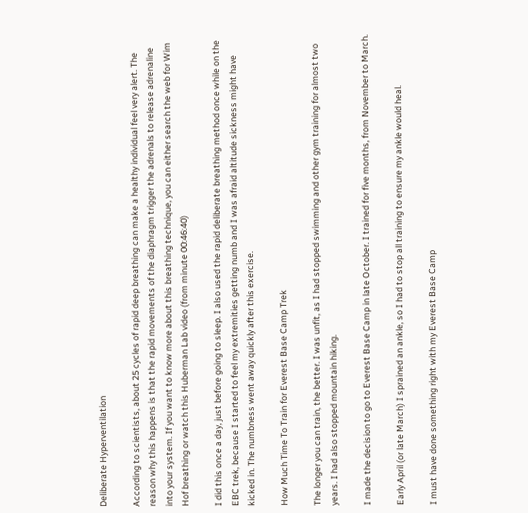Deliberate Hyperventilation

According to scientists, about 25 cycles of rapid deep breathing can make a healthy individual feel very alert. The reason why this happens is that the rapid movements of the diaphragm trigger the adrenals to release adrenaline into your system. If you want to know more about this breathing technique, you can either search the web for Wim Hof breathing or watch this Huberman Lab video (from minute 00:46:40)

I did this once a day, just before going to sleep. I also used the rapid deliberate breathing method once while on the EBC trek, because I started to feel my extremities getting numb and I was afraid altitude sickness might have kicked in. The numbness went away quickly after this exercise.

How Much Time To Train for Everest Base Camp Trek

The longer you can train, the better. I was unfit, as I had stopped swimming and other gym training for almost two years. I had also stopped mountain hiking.

I made the decision to go to Everest Base Camp in late October. I trained for five months, from November to March.

Early April (or late March) I sprained an ankle, so I had to stop all training to ensure my ankle would heal.

I must have done something right with my Everest Base Camp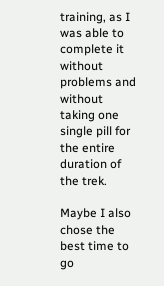training, as I was able to complete it without problems and without taking one single pill for the entire duration of the trek.

Maybe I also chose the best time to go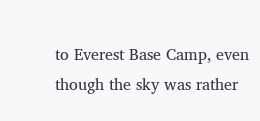to Everest Base Camp, even though the sky was rather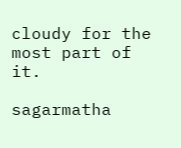cloudy for the most part of it.

sagarmatha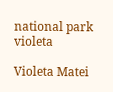national park violeta

Violeta Matei